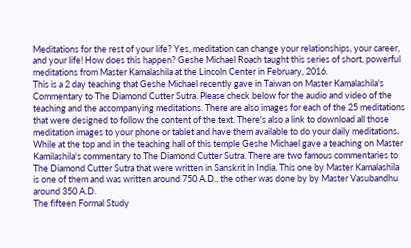Meditations for the rest of your life? Yes, meditation can change your relationships, your career, and your life! How does this happen? Geshe Michael Roach taught this series of short, powerful meditations from Master Kamalashila at the Lincoln Center in February, 2016.
This is a 2 day teaching that Geshe Michael recently gave in Taiwan on Master Kamalashila's Commentary to The Diamond Cutter Sutra. Please check below for the audio and video of the teaching and the accompanying meditations. There are also images for each of the 25 meditations that were designed to follow the content of the text. There's also a link to download all those meditation images to your phone or tablet and have them available to do your daily meditations.
While at the top and in the teaching hall of this temple Geshe Michael gave a teaching on Master Kamilashila's commentary to The Diamond Cutter Sutra. There are two famous commentaries to The Diamond Cutter Sutra that were written in Sanskrit in India. This one by Master Kamalashila is one of them and was written around 750 A.D., the other was done by by Master Vasubandhu around 350 A.D.
The fifteen Formal Study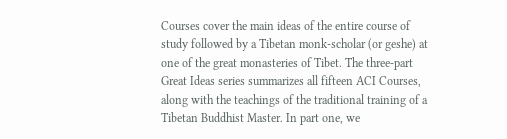Courses cover the main ideas of the entire course of study followed by a Tibetan monk-scholar (or geshe) at one of the great monasteries of Tibet. The three-part Great Ideas series summarizes all fifteen ACI Courses, along with the teachings of the traditional training of a Tibetan Buddhist Master. In part one, we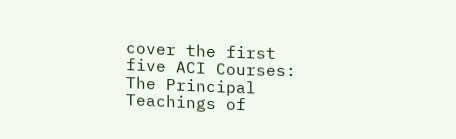cover the first five ACI Courses: The Principal Teachings of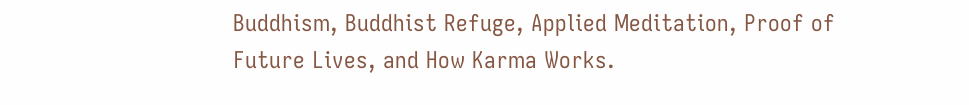Buddhism, Buddhist Refuge, Applied Meditation, Proof of Future Lives, and How Karma Works.